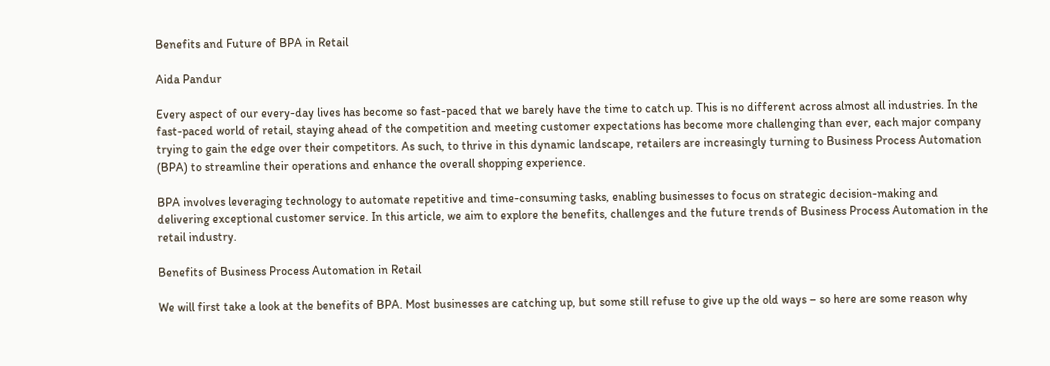Benefits and Future of BPA in Retail

Aida Pandur

Every aspect of our every-day lives has become so fast-paced that we barely have the time to catch up. This is no different across almost all industries. In the fast-paced world of retail, staying ahead of the competition and meeting customer expectations has become more challenging than ever, each major company trying to gain the edge over their competitors. As such, to thrive in this dynamic landscape, retailers are increasingly turning to Business Process Automation (BPA) to streamline their operations and enhance the overall shopping experience.

BPA involves leveraging technology to automate repetitive and time-consuming tasks, enabling businesses to focus on strategic decision-making and delivering exceptional customer service. In this article, we aim to explore the benefits, challenges and the future trends of Business Process Automation in the retail industry.

Benefits of Business Process Automation in Retail

We will first take a look at the benefits of BPA. Most businesses are catching up, but some still refuse to give up the old ways – so here are some reason why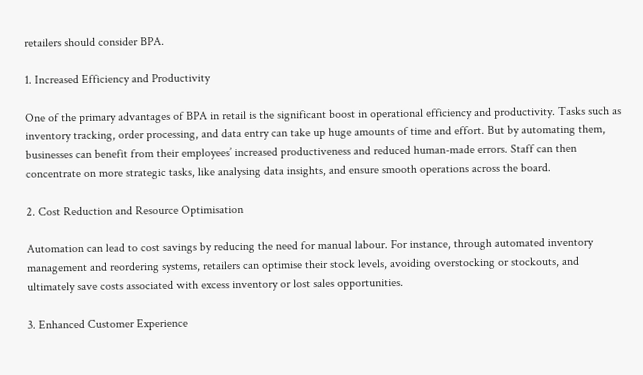retailers should consider BPA.

1. Increased Efficiency and Productivity

One of the primary advantages of BPA in retail is the significant boost in operational efficiency and productivity. Tasks such as inventory tracking, order processing, and data entry can take up huge amounts of time and effort. But by automating them, businesses can benefit from their employees’ increased productiveness and reduced human-made errors. Staff can then concentrate on more strategic tasks, like analysing data insights, and ensure smooth operations across the board.

2. Cost Reduction and Resource Optimisation

Automation can lead to cost savings by reducing the need for manual labour. For instance, through automated inventory management and reordering systems, retailers can optimise their stock levels, avoiding overstocking or stockouts, and ultimately save costs associated with excess inventory or lost sales opportunities.

3. Enhanced Customer Experience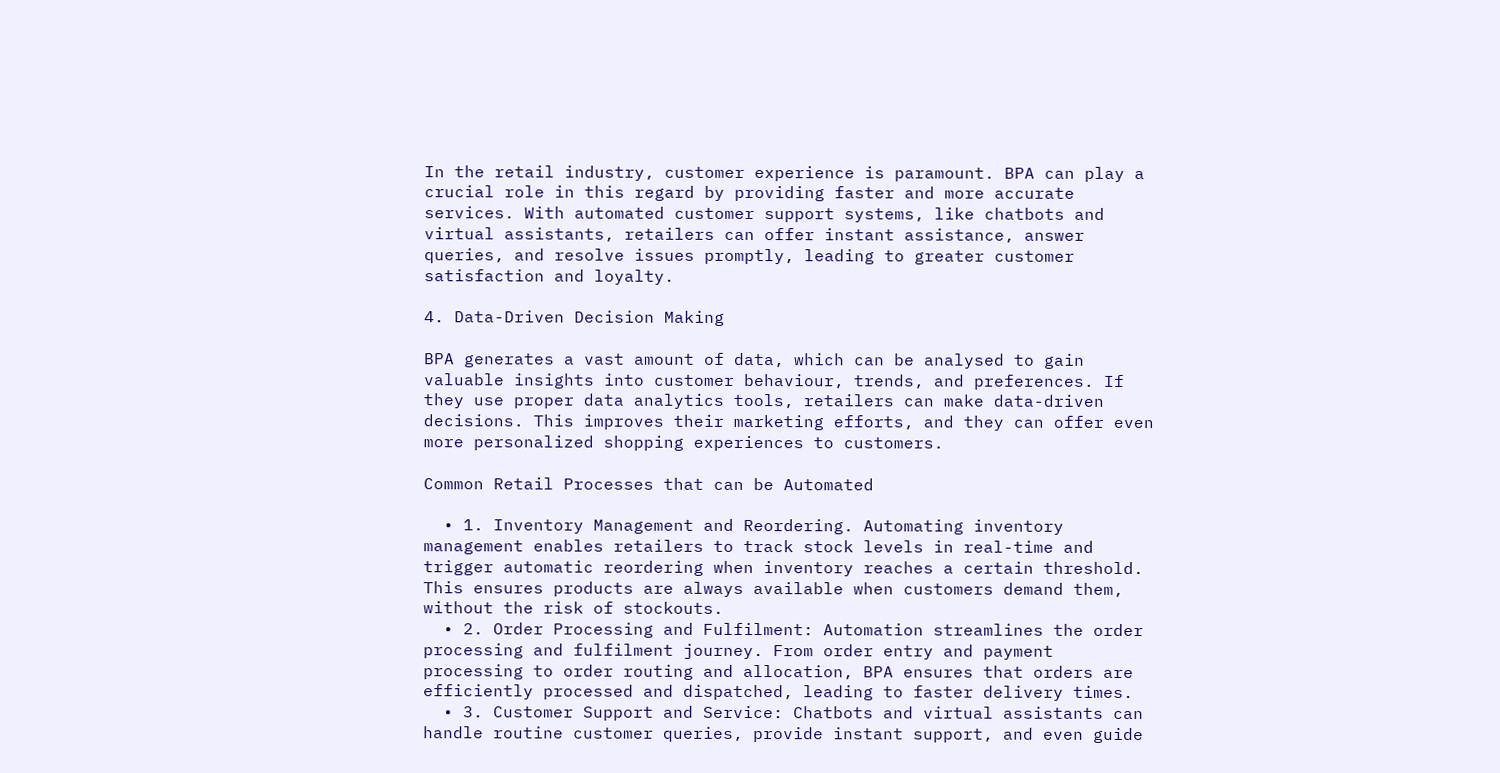In the retail industry, customer experience is paramount. BPA can play a crucial role in this regard by providing faster and more accurate services. With automated customer support systems, like chatbots and virtual assistants, retailers can offer instant assistance, answer queries, and resolve issues promptly, leading to greater customer satisfaction and loyalty.

4. Data-Driven Decision Making

BPA generates a vast amount of data, which can be analysed to gain valuable insights into customer behaviour, trends, and preferences. If they use proper data analytics tools, retailers can make data-driven decisions. This improves their marketing efforts, and they can offer even more personalized shopping experiences to customers.

Common Retail Processes that can be Automated

  • 1. Inventory Management and Reordering. Automating inventory management enables retailers to track stock levels in real-time and trigger automatic reordering when inventory reaches a certain threshold. This ensures products are always available when customers demand them, without the risk of stockouts.
  • 2. Order Processing and Fulfilment: Automation streamlines the order processing and fulfilment journey. From order entry and payment processing to order routing and allocation, BPA ensures that orders are efficiently processed and dispatched, leading to faster delivery times.
  • 3. Customer Support and Service: Chatbots and virtual assistants can handle routine customer queries, provide instant support, and even guide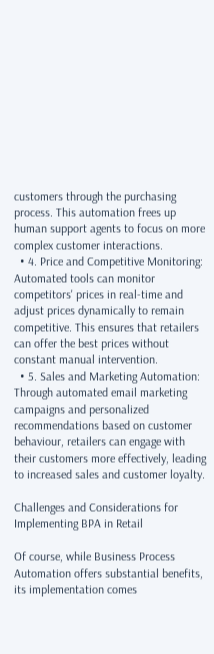customers through the purchasing process. This automation frees up human support agents to focus on more complex customer interactions.
  • 4. Price and Competitive Monitoring: Automated tools can monitor competitors' prices in real-time and adjust prices dynamically to remain competitive. This ensures that retailers can offer the best prices without constant manual intervention.
  • 5. Sales and Marketing Automation: Through automated email marketing campaigns and personalized recommendations based on customer behaviour, retailers can engage with their customers more effectively, leading to increased sales and customer loyalty.

Challenges and Considerations for Implementing BPA in Retail

Of course, while Business Process Automation offers substantial benefits, its implementation comes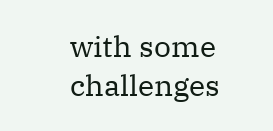with some challenges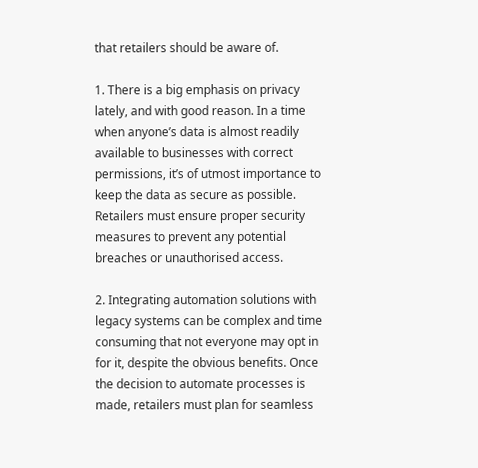that retailers should be aware of.

1. There is a big emphasis on privacy lately, and with good reason. In a time when anyone’s data is almost readily available to businesses with correct permissions, it’s of utmost importance to keep the data as secure as possible. Retailers must ensure proper security measures to prevent any potential breaches or unauthorised access.

2. Integrating automation solutions with legacy systems can be complex and time consuming that not everyone may opt in for it, despite the obvious benefits. Once the decision to automate processes is made, retailers must plan for seamless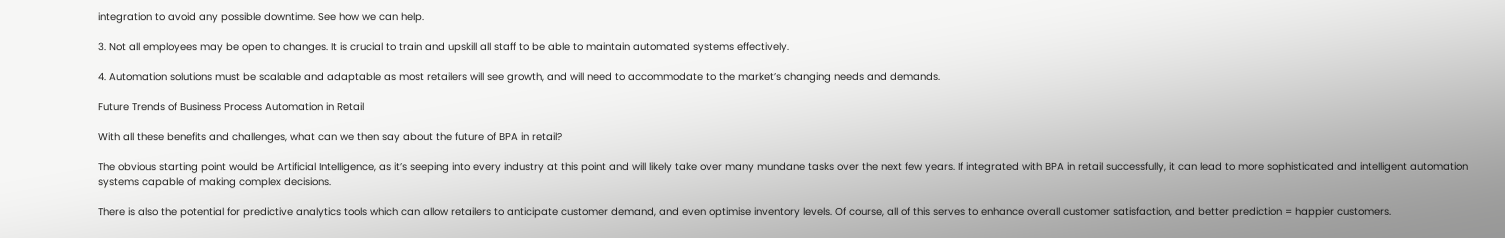integration to avoid any possible downtime. See how we can help.

3. Not all employees may be open to changes. It is crucial to train and upskill all staff to be able to maintain automated systems effectively.

4. Automation solutions must be scalable and adaptable as most retailers will see growth, and will need to accommodate to the market’s changing needs and demands.

Future Trends of Business Process Automation in Retail

With all these benefits and challenges, what can we then say about the future of BPA in retail?

The obvious starting point would be Artificial Intelligence, as it’s seeping into every industry at this point and will likely take over many mundane tasks over the next few years. If integrated with BPA in retail successfully, it can lead to more sophisticated and intelligent automation systems capable of making complex decisions.

There is also the potential for predictive analytics tools which can allow retailers to anticipate customer demand, and even optimise inventory levels. Of course, all of this serves to enhance overall customer satisfaction, and better prediction = happier customers.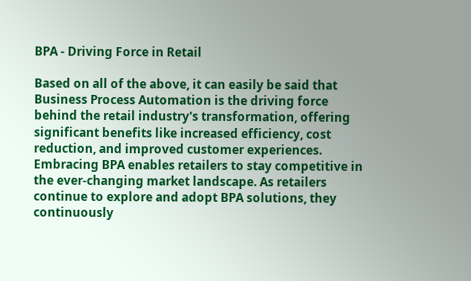BPA - Driving Force in Retail

Based on all of the above, it can easily be said that Business Process Automation is the driving force behind the retail industry's transformation, offering significant benefits like increased efficiency, cost reduction, and improved customer experiences. Embracing BPA enables retailers to stay competitive in the ever-changing market landscape. As retailers continue to explore and adopt BPA solutions, they continuously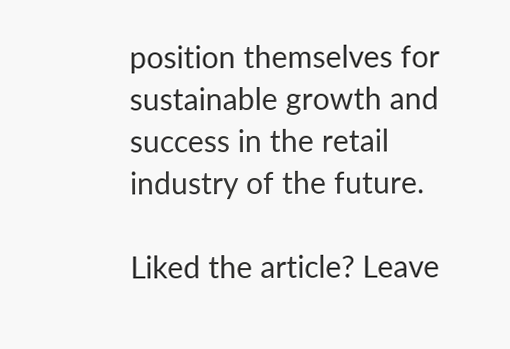position themselves for sustainable growth and success in the retail industry of the future.

Liked the article? Leave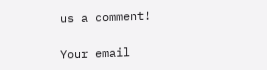us a comment!

Your email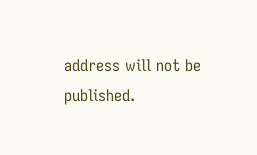address will not be published.